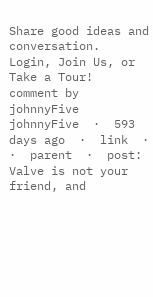Share good ideas and conversation.   Login, Join Us, or Take a Tour!
comment by johnnyFive
johnnyFive  ·  593 days ago  ·  link  ·    ·  parent  ·  post: Valve is not your friend, and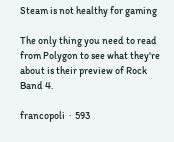Steam is not healthy for gaming

The only thing you need to read from Polygon to see what they're about is their preview of Rock Band 4.

francopoli  ·  593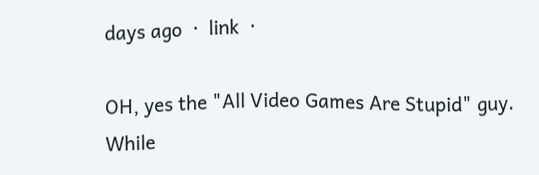days ago  ·  link  ·

OH, yes the "All Video Games Are Stupid" guy. While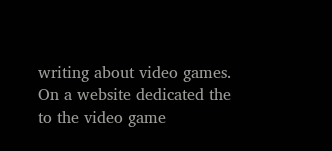writing about video games. On a website dedicated the to the video game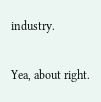industry.

Yea, about right.